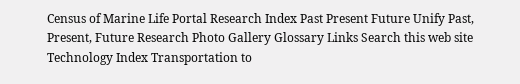Census of Marine Life Portal Research Index Past Present Future Unify Past, Present, Future Research Photo Gallery Glossary Links Search this web site Technology Index Transportation to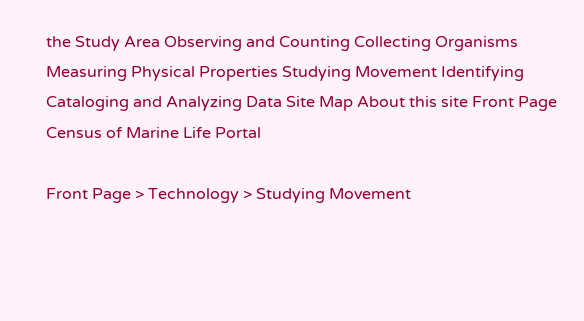the Study Area Observing and Counting Collecting Organisms Measuring Physical Properties Studying Movement Identifying Cataloging and Analyzing Data Site Map About this site Front Page Census of Marine Life Portal

Front Page > Technology > Studying Movement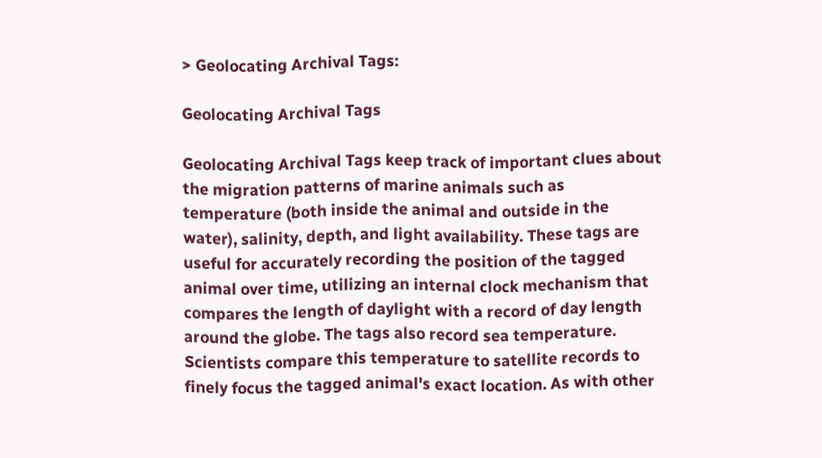> Geolocating Archival Tags:

Geolocating Archival Tags

Geolocating Archival Tags keep track of important clues about the migration patterns of marine animals such as temperature (both inside the animal and outside in the water), salinity, depth, and light availability. These tags are useful for accurately recording the position of the tagged animal over time, utilizing an internal clock mechanism that compares the length of daylight with a record of day length around the globe. The tags also record sea temperature. Scientists compare this temperature to satellite records to finely focus the tagged animal's exact location. As with other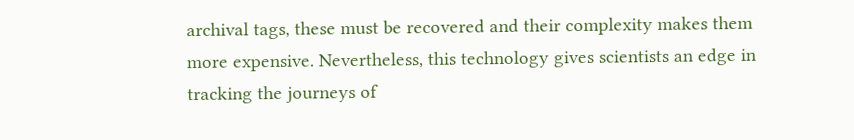archival tags, these must be recovered and their complexity makes them more expensive. Nevertheless, this technology gives scientists an edge in tracking the journeys of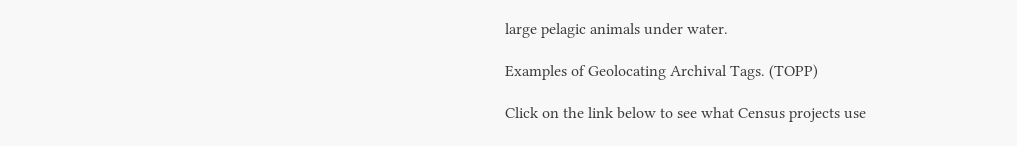large pelagic animals under water.

Examples of Geolocating Archival Tags. (TOPP)

Click on the link below to see what Census projects use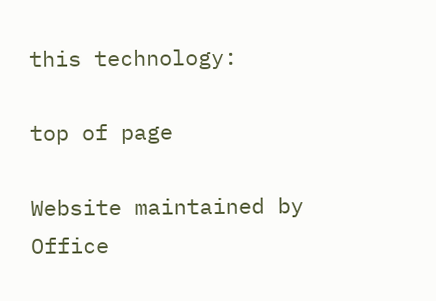this technology:

top of page

Website maintained by
Office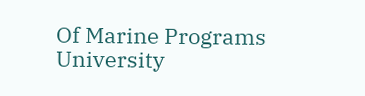Of Marine Programs
University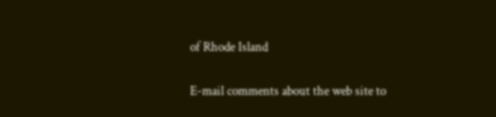of Rhode Island

E-mail comments about the web site to